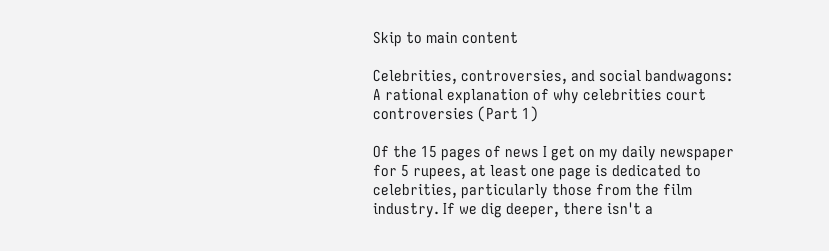Skip to main content

Celebrities, controversies, and social bandwagons: A rational explanation of why celebrities court controversies (Part 1)

Of the 15 pages of news I get on my daily newspaper for 5 rupees, at least one page is dedicated to celebrities, particularly those from the film industry. If we dig deeper, there isn't a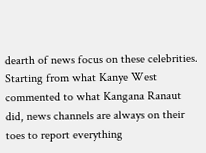dearth of news focus on these celebrities. Starting from what Kanye West commented to what Kangana Ranaut did, news channels are always on their toes to report everything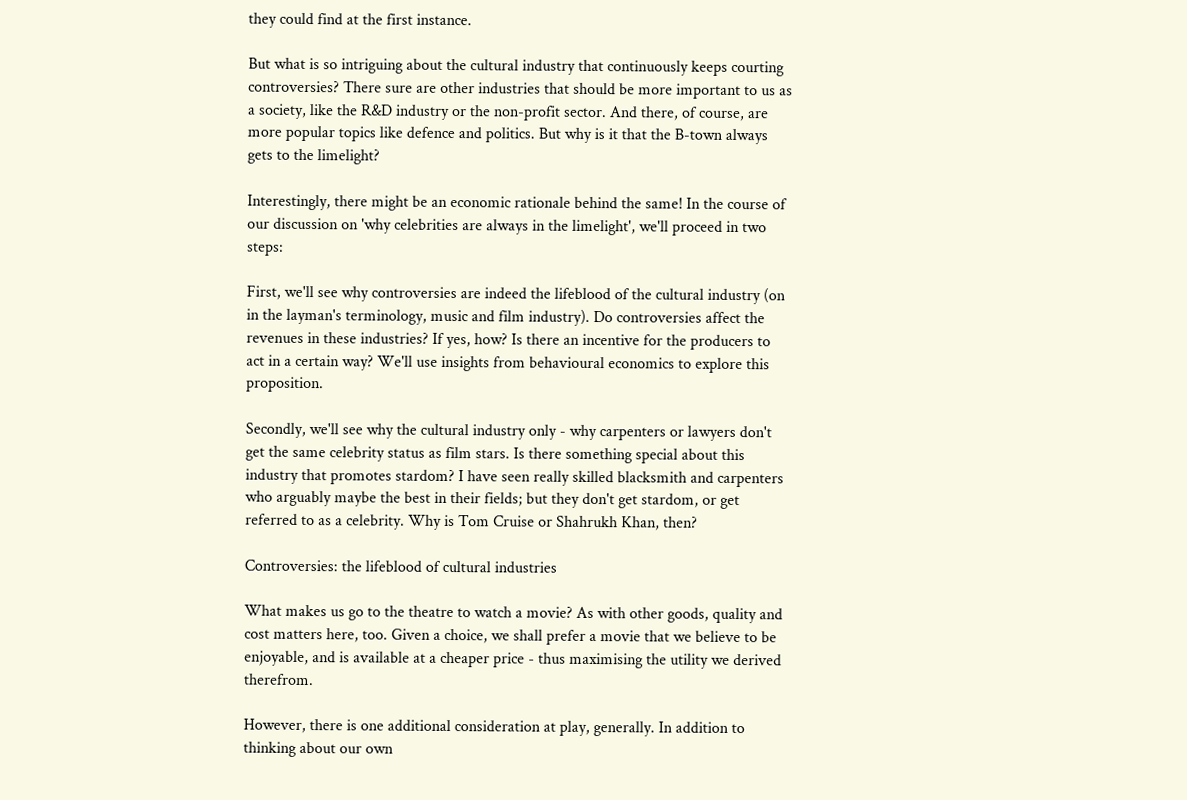they could find at the first instance.

But what is so intriguing about the cultural industry that continuously keeps courting controversies? There sure are other industries that should be more important to us as a society, like the R&D industry or the non-profit sector. And there, of course, are more popular topics like defence and politics. But why is it that the B-town always gets to the limelight?

Interestingly, there might be an economic rationale behind the same! In the course of our discussion on 'why celebrities are always in the limelight', we'll proceed in two steps:

First, we'll see why controversies are indeed the lifeblood of the cultural industry (on in the layman's terminology, music and film industry). Do controversies affect the revenues in these industries? If yes, how? Is there an incentive for the producers to act in a certain way? We'll use insights from behavioural economics to explore this proposition.

Secondly, we'll see why the cultural industry only - why carpenters or lawyers don't get the same celebrity status as film stars. Is there something special about this industry that promotes stardom? I have seen really skilled blacksmith and carpenters who arguably maybe the best in their fields; but they don't get stardom, or get referred to as a celebrity. Why is Tom Cruise or Shahrukh Khan, then?

Controversies: the lifeblood of cultural industries

What makes us go to the theatre to watch a movie? As with other goods, quality and cost matters here, too. Given a choice, we shall prefer a movie that we believe to be enjoyable, and is available at a cheaper price - thus maximising the utility we derived therefrom.

However, there is one additional consideration at play, generally. In addition to thinking about our own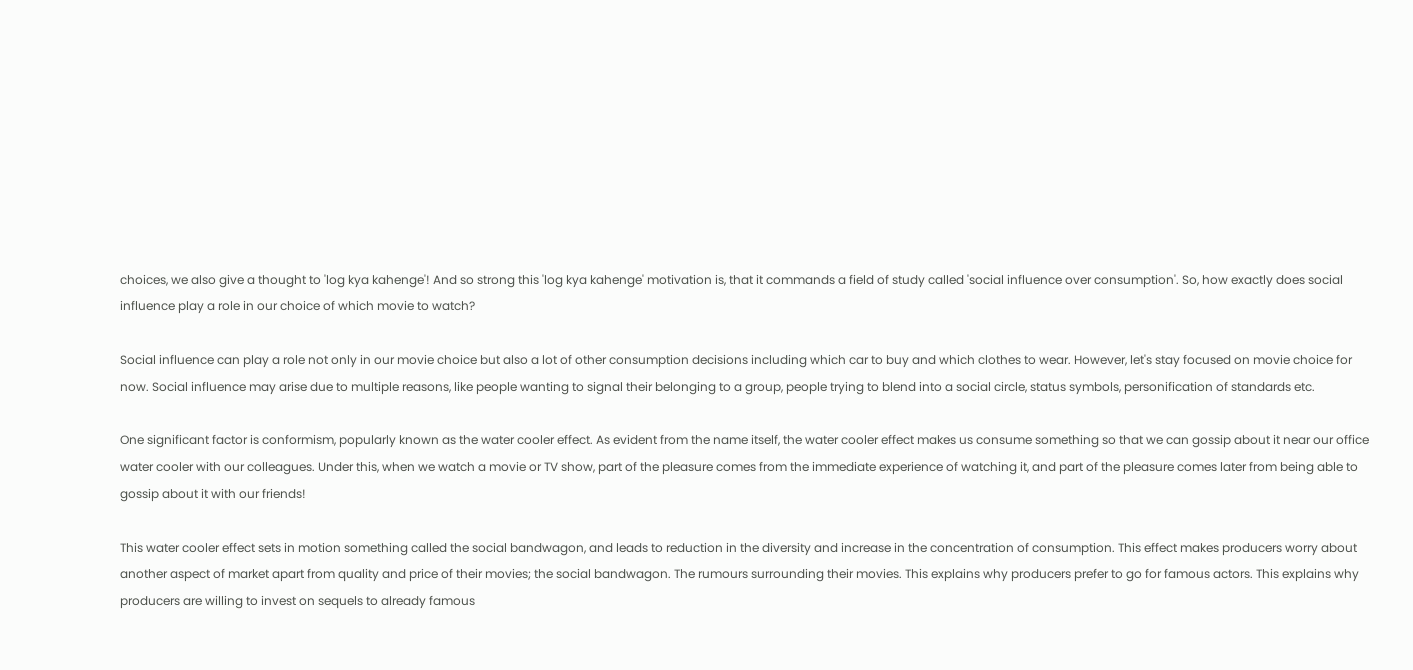choices, we also give a thought to 'log kya kahenge'! And so strong this 'log kya kahenge' motivation is, that it commands a field of study called 'social influence over consumption'. So, how exactly does social influence play a role in our choice of which movie to watch?

Social influence can play a role not only in our movie choice but also a lot of other consumption decisions including which car to buy and which clothes to wear. However, let's stay focused on movie choice for now. Social influence may arise due to multiple reasons, like people wanting to signal their belonging to a group, people trying to blend into a social circle, status symbols, personification of standards etc.

One significant factor is conformism, popularly known as the water cooler effect. As evident from the name itself, the water cooler effect makes us consume something so that we can gossip about it near our office water cooler with our colleagues. Under this, when we watch a movie or TV show, part of the pleasure comes from the immediate experience of watching it, and part of the pleasure comes later from being able to gossip about it with our friends!

This water cooler effect sets in motion something called the social bandwagon, and leads to reduction in the diversity and increase in the concentration of consumption. This effect makes producers worry about another aspect of market apart from quality and price of their movies; the social bandwagon. The rumours surrounding their movies. This explains why producers prefer to go for famous actors. This explains why producers are willing to invest on sequels to already famous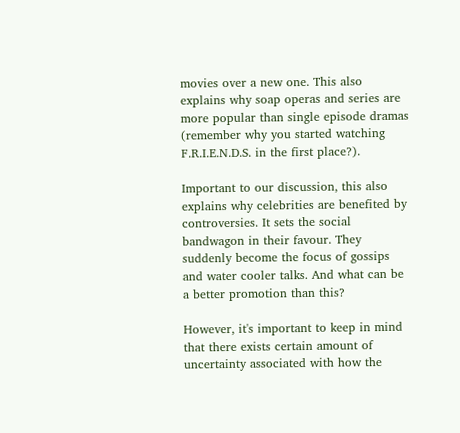movies over a new one. This also explains why soap operas and series are more popular than single episode dramas (remember why you started watching F.R.I.E.N.D.S. in the first place?).

Important to our discussion, this also explains why celebrities are benefited by controversies. It sets the social bandwagon in their favour. They suddenly become the focus of gossips and water cooler talks. And what can be a better promotion than this?

However, it's important to keep in mind that there exists certain amount of uncertainty associated with how the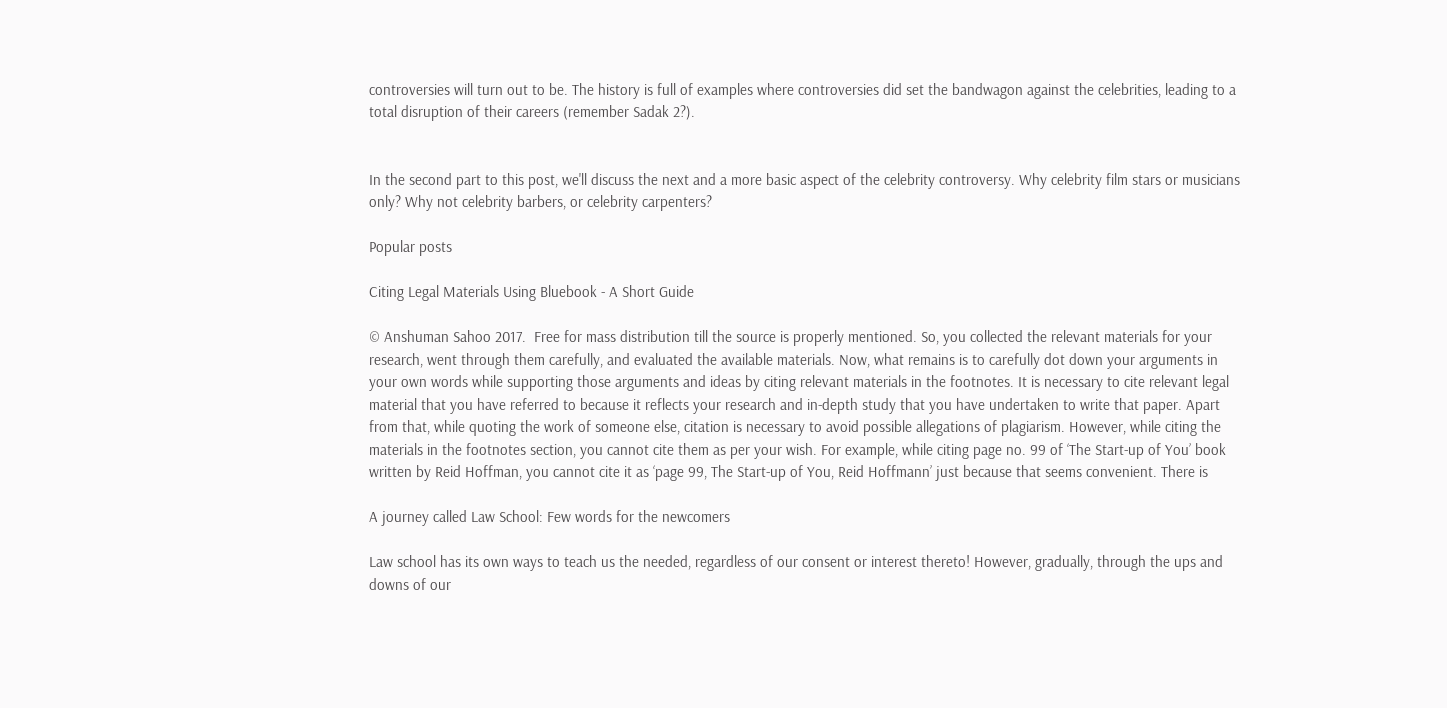controversies will turn out to be. The history is full of examples where controversies did set the bandwagon against the celebrities, leading to a total disruption of their careers (remember Sadak 2?).


In the second part to this post, we'll discuss the next and a more basic aspect of the celebrity controversy. Why celebrity film stars or musicians only? Why not celebrity barbers, or celebrity carpenters?

Popular posts

Citing Legal Materials Using Bluebook - A Short Guide

© Anshuman Sahoo 2017.  Free for mass distribution till the source is properly mentioned. So, you collected the relevant materials for your research, went through them carefully, and evaluated the available materials. Now, what remains is to carefully dot down your arguments in your own words while supporting those arguments and ideas by citing relevant materials in the footnotes. It is necessary to cite relevant legal material that you have referred to because it reflects your research and in-depth study that you have undertaken to write that paper. Apart from that, while quoting the work of someone else, citation is necessary to avoid possible allegations of plagiarism. However, while citing the materials in the footnotes section, you cannot cite them as per your wish. For example, while citing page no. 99 of ‘The Start-up of You’ book written by Reid Hoffman, you cannot cite it as ‘page 99, The Start-up of You, Reid Hoffmann’ just because that seems convenient. There is

A journey called Law School: Few words for the newcomers

Law school has its own ways to teach us the needed, regardless of our consent or interest thereto! However, gradually, through the ups and downs of our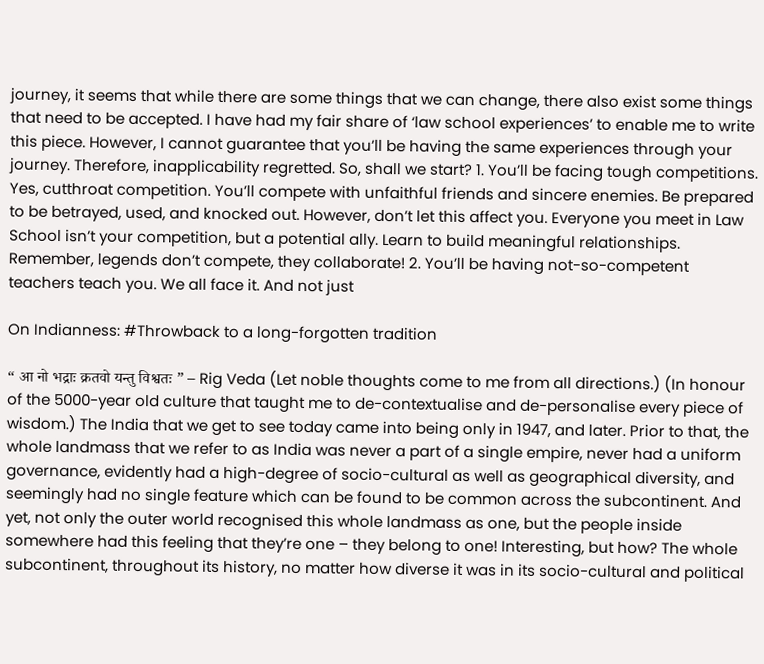journey, it seems that while there are some things that we can change, there also exist some things that need to be accepted. I have had my fair share of ‘law school experiences’ to enable me to write this piece. However, I cannot guarantee that you’ll be having the same experiences through your journey. Therefore, inapplicability regretted. So, shall we start? 1. You’ll be facing tough competitions. Yes, cutthroat competition. You’ll compete with unfaithful friends and sincere enemies. Be prepared to be betrayed, used, and knocked out. However, don’t let this affect you. Everyone you meet in Law School isn’t your competition, but a potential ally. Learn to build meaningful relationships. Remember, legends don’t compete, they collaborate! 2. You’ll be having not-so-competent teachers teach you. We all face it. And not just

On Indianness: #Throwback to a long-forgotten tradition

“ आ नो भद्राः क्रतवो यन्तु विश्वतः ” – Rig Veda (Let noble thoughts come to me from all directions.) (In honour of the 5000-year old culture that taught me to de-contextualise and de-personalise every piece of wisdom.) The India that we get to see today came into being only in 1947, and later. Prior to that, the whole landmass that we refer to as India was never a part of a single empire, never had a uniform governance, evidently had a high-degree of socio-cultural as well as geographical diversity, and seemingly had no single feature which can be found to be common across the subcontinent. And yet, not only the outer world recognised this whole landmass as one, but the people inside somewhere had this feeling that they’re one – they belong to one! Interesting, but how? The whole subcontinent, throughout its history, no matter how diverse it was in its socio-cultural and political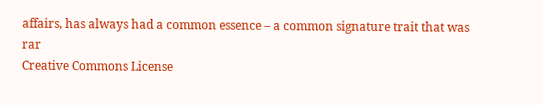affairs, has always had a common essence – a common signature trait that was rar
Creative Commons License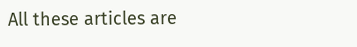All these articles are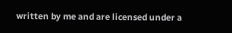written by me and are licensed under a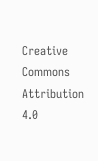Creative Commons Attribution 4.0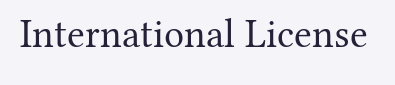International License